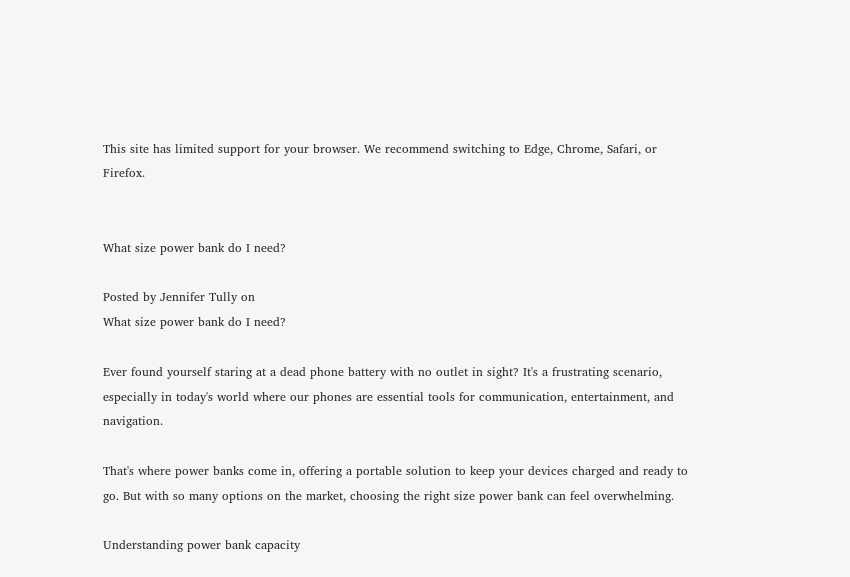This site has limited support for your browser. We recommend switching to Edge, Chrome, Safari, or Firefox.


What size power bank do I need?

Posted by Jennifer Tully on
What size power bank do I need?

Ever found yourself staring at a dead phone battery with no outlet in sight? It's a frustrating scenario, especially in today's world where our phones are essential tools for communication, entertainment, and navigation.

That's where power banks come in, offering a portable solution to keep your devices charged and ready to go. But with so many options on the market, choosing the right size power bank can feel overwhelming.

Understanding power bank capacity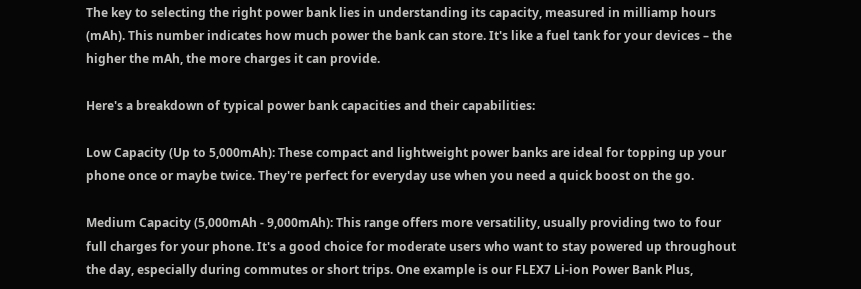The key to selecting the right power bank lies in understanding its capacity, measured in milliamp hours (mAh). This number indicates how much power the bank can store. It's like a fuel tank for your devices – the higher the mAh, the more charges it can provide.

Here's a breakdown of typical power bank capacities and their capabilities:

Low Capacity (Up to 5,000mAh): These compact and lightweight power banks are ideal for topping up your phone once or maybe twice. They're perfect for everyday use when you need a quick boost on the go.

Medium Capacity (5,000mAh - 9,000mAh): This range offers more versatility, usually providing two to four full charges for your phone. It's a good choice for moderate users who want to stay powered up throughout the day, especially during commutes or short trips. One example is our FLEX7 Li-ion Power Bank Plus,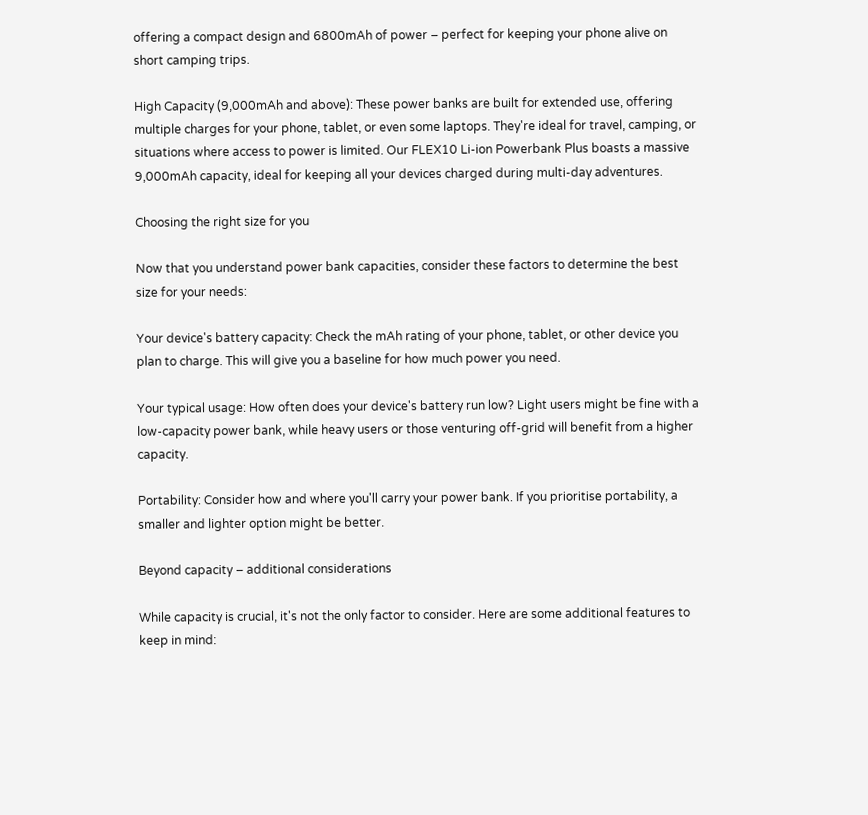offering a compact design and 6800mAh of power – perfect for keeping your phone alive on short camping trips.

High Capacity (9,000mAh and above): These power banks are built for extended use, offering multiple charges for your phone, tablet, or even some laptops. They're ideal for travel, camping, or situations where access to power is limited. Our FLEX10 Li-ion Powerbank Plus boasts a massive 9,000mAh capacity, ideal for keeping all your devices charged during multi-day adventures.

Choosing the right size for you

Now that you understand power bank capacities, consider these factors to determine the best size for your needs:

Your device's battery capacity: Check the mAh rating of your phone, tablet, or other device you plan to charge. This will give you a baseline for how much power you need.

Your typical usage: How often does your device's battery run low? Light users might be fine with a low-capacity power bank, while heavy users or those venturing off-grid will benefit from a higher capacity.

Portability: Consider how and where you'll carry your power bank. If you prioritise portability, a smaller and lighter option might be better.

Beyond capacity – additional considerations

While capacity is crucial, it's not the only factor to consider. Here are some additional features to keep in mind: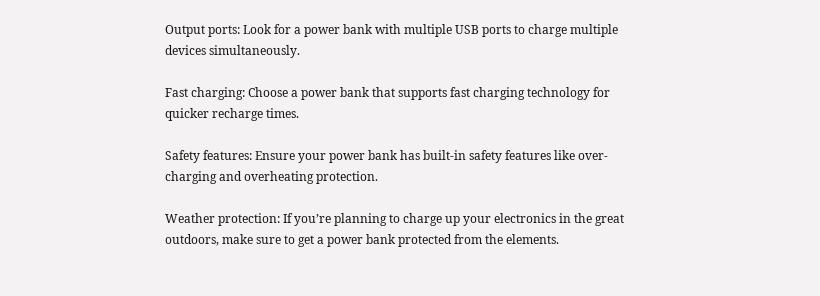Output ports: Look for a power bank with multiple USB ports to charge multiple devices simultaneously.

Fast charging: Choose a power bank that supports fast charging technology for quicker recharge times.

Safety features: Ensure your power bank has built-in safety features like over-charging and overheating protection.

Weather protection: If you’re planning to charge up your electronics in the great outdoors, make sure to get a power bank protected from the elements.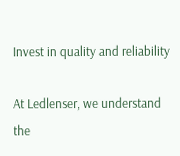Invest in quality and reliability

At Ledlenser, we understand the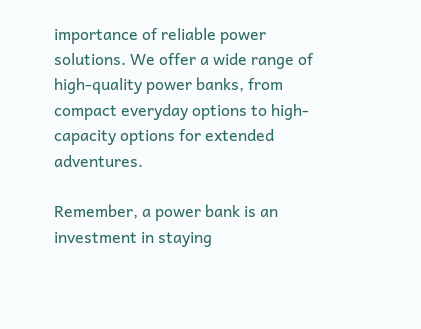importance of reliable power solutions. We offer a wide range of high-quality power banks, from compact everyday options to high-capacity options for extended adventures.

Remember, a power bank is an investment in staying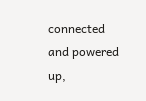connected and powered up,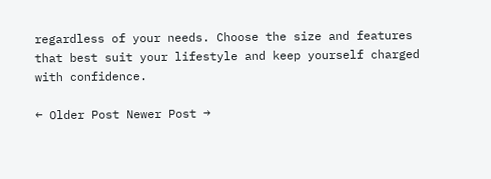regardless of your needs. Choose the size and features that best suit your lifestyle and keep yourself charged with confidence.

← Older Post Newer Post →